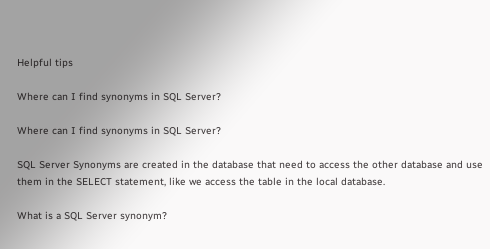Helpful tips

Where can I find synonyms in SQL Server?

Where can I find synonyms in SQL Server?

SQL Server Synonyms are created in the database that need to access the other database and use them in the SELECT statement, like we access the table in the local database.

What is a SQL Server synonym?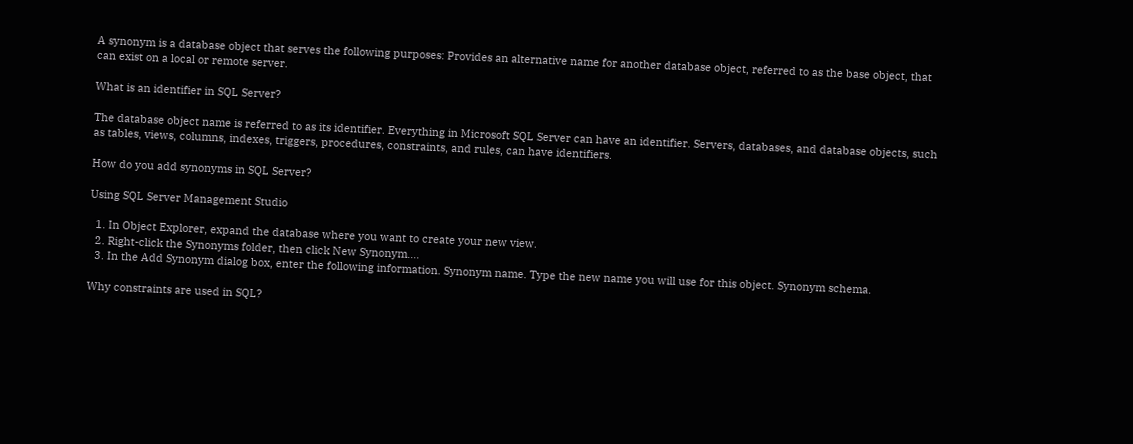A synonym is a database object that serves the following purposes: Provides an alternative name for another database object, referred to as the base object, that can exist on a local or remote server.

What is an identifier in SQL Server?

The database object name is referred to as its identifier. Everything in Microsoft SQL Server can have an identifier. Servers, databases, and database objects, such as tables, views, columns, indexes, triggers, procedures, constraints, and rules, can have identifiers.

How do you add synonyms in SQL Server?

Using SQL Server Management Studio

  1. In Object Explorer, expand the database where you want to create your new view.
  2. Right-click the Synonyms folder, then click New Synonym….
  3. In the Add Synonym dialog box, enter the following information. Synonym name. Type the new name you will use for this object. Synonym schema.

Why constraints are used in SQL?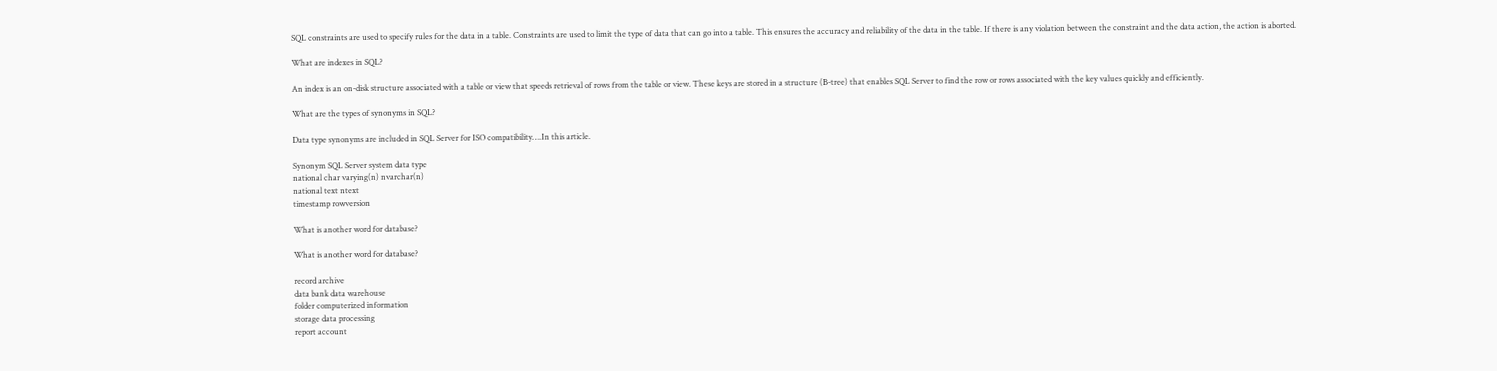SQL constraints are used to specify rules for the data in a table. Constraints are used to limit the type of data that can go into a table. This ensures the accuracy and reliability of the data in the table. If there is any violation between the constraint and the data action, the action is aborted.

What are indexes in SQL?

An index is an on-disk structure associated with a table or view that speeds retrieval of rows from the table or view. These keys are stored in a structure (B-tree) that enables SQL Server to find the row or rows associated with the key values quickly and efficiently.

What are the types of synonyms in SQL?

Data type synonyms are included in SQL Server for ISO compatibility….In this article.

Synonym SQL Server system data type
national char varying(n) nvarchar(n)
national text ntext
timestamp rowversion

What is another word for database?

What is another word for database?

record archive
data bank data warehouse
folder computerized information
storage data processing
report account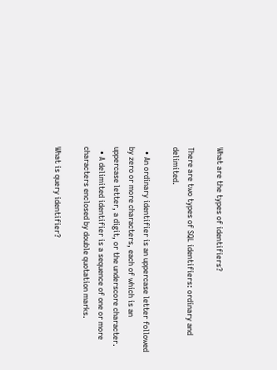What are the types of identifiers?

There are two types of SQL identifiers: ordinary and delimited.

  • An ordinary identifier is an uppercase letter followed by zero or more characters, each of which is an uppercase letter, a digit, or the underscore character.
  • A delimited identifier is a sequence of one or more characters enclosed by double quotation marks.

What is query identifier?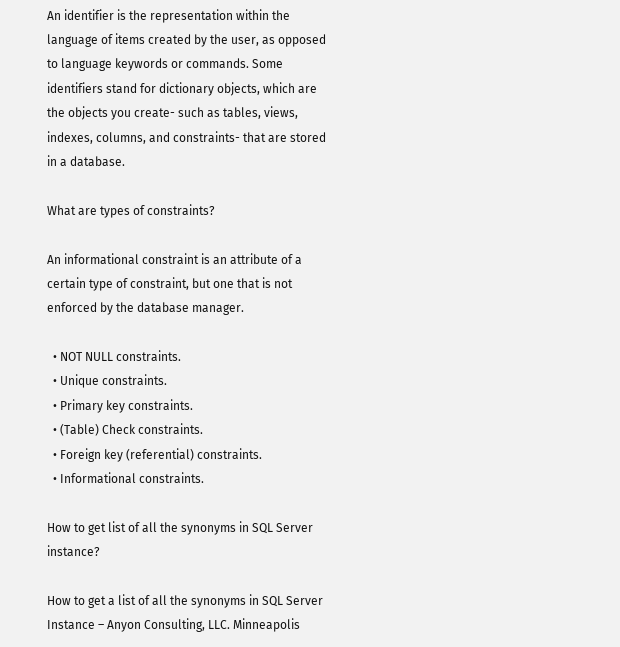An identifier is the representation within the language of items created by the user, as opposed to language keywords or commands. Some identifiers stand for dictionary objects, which are the objects you create- such as tables, views, indexes, columns, and constraints- that are stored in a database.

What are types of constraints?

An informational constraint is an attribute of a certain type of constraint, but one that is not enforced by the database manager.

  • NOT NULL constraints.
  • Unique constraints.
  • Primary key constraints.
  • (Table) Check constraints.
  • Foreign key (referential) constraints.
  • Informational constraints.

How to get list of all the synonyms in SQL Server instance?

How to get a list of all the synonyms in SQL Server Instance – Anyon Consulting, LLC. Minneapolis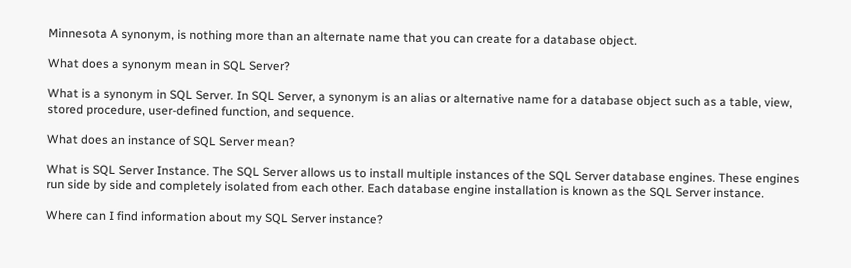Minnesota A synonym, is nothing more than an alternate name that you can create for a database object.

What does a synonym mean in SQL Server?

What is a synonym in SQL Server. In SQL Server, a synonym is an alias or alternative name for a database object such as a table, view, stored procedure, user-defined function, and sequence.

What does an instance of SQL Server mean?

What is SQL Server Instance. The SQL Server allows us to install multiple instances of the SQL Server database engines. These engines run side by side and completely isolated from each other. Each database engine installation is known as the SQL Server instance.

Where can I find information about my SQL Server instance?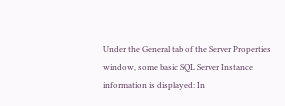Under the General tab of the Server Properties window, some basic SQL Server Instance information is displayed: In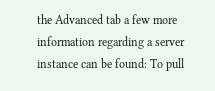the Advanced tab a few more information regarding a server instance can be found: To pull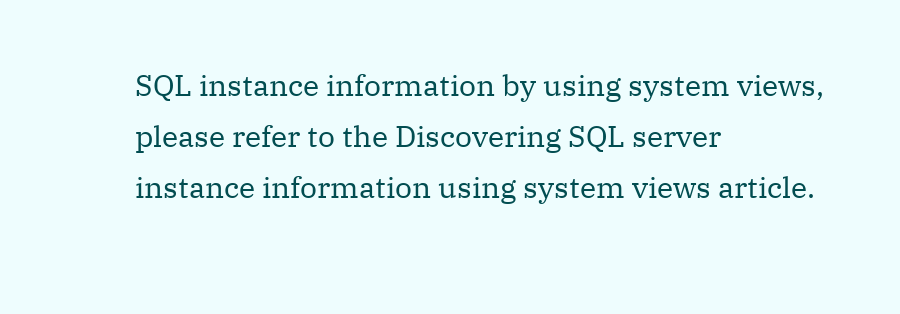SQL instance information by using system views, please refer to the Discovering SQL server instance information using system views article.